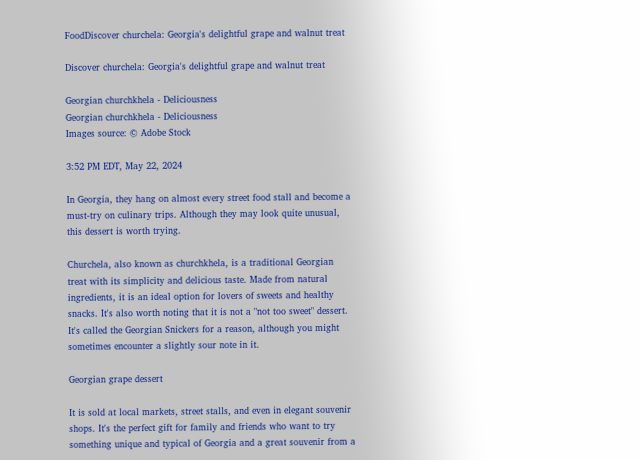FoodDiscover churchela: Georgia's delightful grape and walnut treat

Discover churchela: Georgia's delightful grape and walnut treat

Georgian churchkhela - Deliciousness
Georgian churchkhela - Deliciousness
Images source: © Adobe Stock

3:52 PM EDT, May 22, 2024

In Georgia, they hang on almost every street food stall and become a must-try on culinary trips. Although they may look quite unusual, this dessert is worth trying.

Churchela, also known as churchkhela, is a traditional Georgian treat with its simplicity and delicious taste. Made from natural ingredients, it is an ideal option for lovers of sweets and healthy snacks. It's also worth noting that it is not a "not too sweet" dessert. It's called the Georgian Snickers for a reason, although you might sometimes encounter a slightly sour note in it.

Georgian grape dessert

It is sold at local markets, street stalls, and even in elegant souvenir shops. It's the perfect gift for family and friends who want to try something unique and typical of Georgia and a great souvenir from a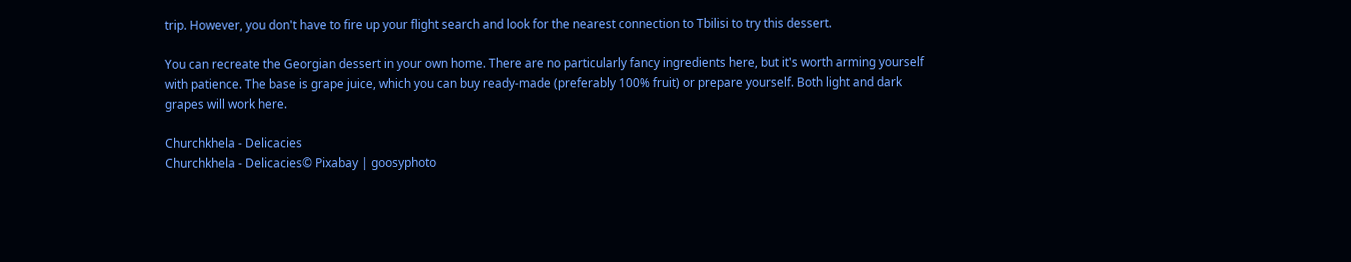trip. However, you don't have to fire up your flight search and look for the nearest connection to Tbilisi to try this dessert.

You can recreate the Georgian dessert in your own home. There are no particularly fancy ingredients here, but it's worth arming yourself with patience. The base is grape juice, which you can buy ready-made (preferably 100% fruit) or prepare yourself. Both light and dark grapes will work here.

Churchkhela - Delicacies
Churchkhela - Delicacies© Pixabay | goosyphoto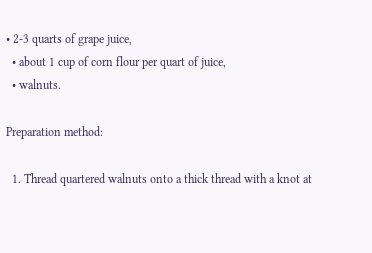• 2-3 quarts of grape juice,
  • about 1 cup of corn flour per quart of juice,
  • walnuts.

Preparation method:

  1. Thread quartered walnuts onto a thick thread with a knot at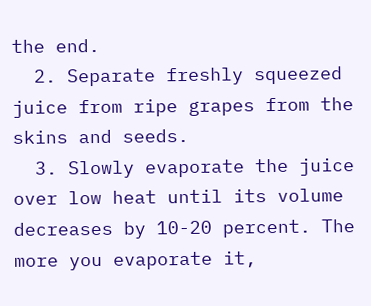the end.
  2. Separate freshly squeezed juice from ripe grapes from the skins and seeds.
  3. Slowly evaporate the juice over low heat until its volume decreases by 10-20 percent. The more you evaporate it,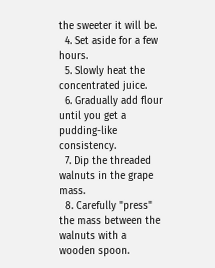the sweeter it will be.
  4. Set aside for a few hours.
  5. Slowly heat the concentrated juice.
  6. Gradually add flour until you get a pudding-like consistency.
  7. Dip the threaded walnuts in the grape mass.
  8. Carefully "press" the mass between the walnuts with a wooden spoon.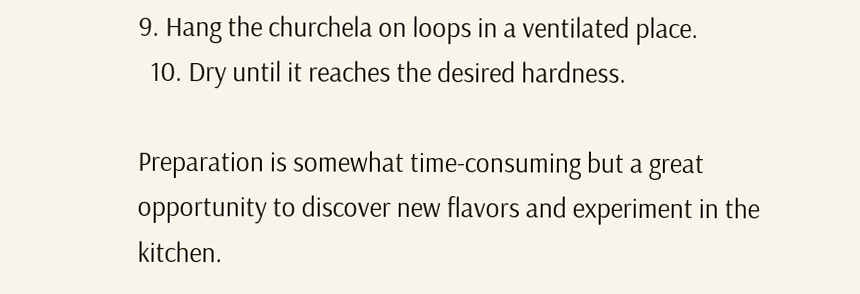9. Hang the churchela on loops in a ventilated place.
  10. Dry until it reaches the desired hardness.

Preparation is somewhat time-consuming but a great opportunity to discover new flavors and experiment in the kitchen.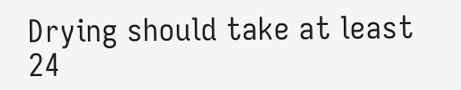Drying should take at least 24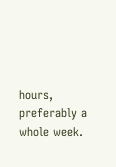hours, preferably a whole week.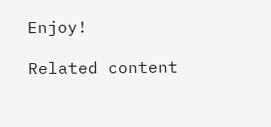Enjoy!

Related content